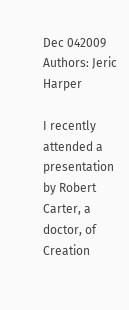Dec 042009
Authors: Jeric Harper

I recently attended a presentation by Robert Carter, a doctor, of Creation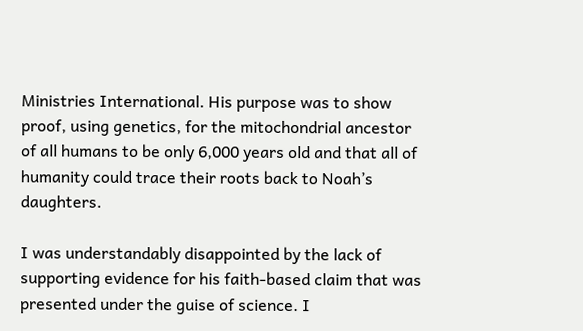Ministries International. His purpose was to show proof, using genetics, for the mitochondrial ancestor of all humans to be only 6,000 years old and that all of humanity could trace their roots back to Noah’s daughters.

I was understandably disappointed by the lack of supporting evidence for his faith-based claim that was presented under the guise of science. I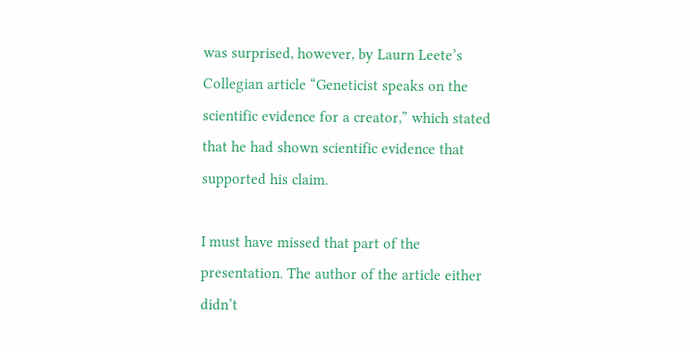was surprised, however, by Laurn Leete’s Collegian article “Geneticist speaks on the scientific evidence for a creator,” which stated that he had shown scientific evidence that supported his claim.

I must have missed that part of the presentation. The author of the article either didn’t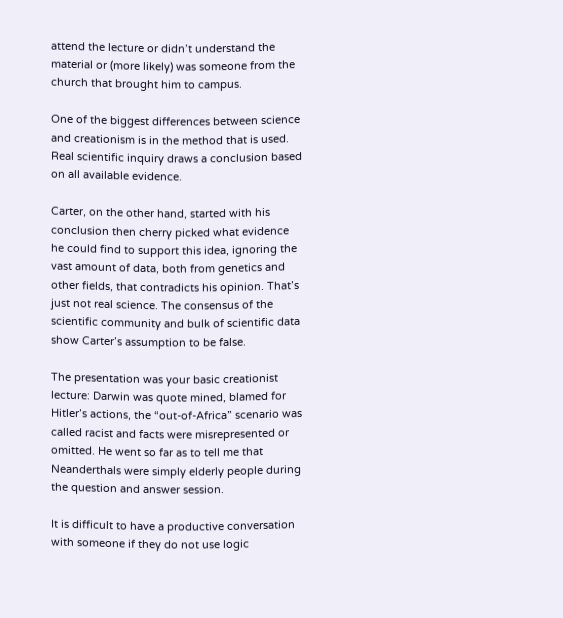attend the lecture or didn’t understand the material or (more likely) was someone from the church that brought him to campus.

One of the biggest differences between science and creationism is in the method that is used. Real scientific inquiry draws a conclusion based on all available evidence.

Carter, on the other hand, started with his conclusion then cherry picked what evidence he could find to support this idea, ignoring the vast amount of data, both from genetics and other fields, that contradicts his opinion. That’s just not real science. The consensus of the scientific community and bulk of scientific data show Carter’s assumption to be false.

The presentation was your basic creationist lecture: Darwin was quote mined, blamed for Hitler’s actions, the “out-of-Africa” scenario was called racist and facts were misrepresented or omitted. He went so far as to tell me that Neanderthals were simply elderly people during the question and answer session.

It is difficult to have a productive conversation with someone if they do not use logic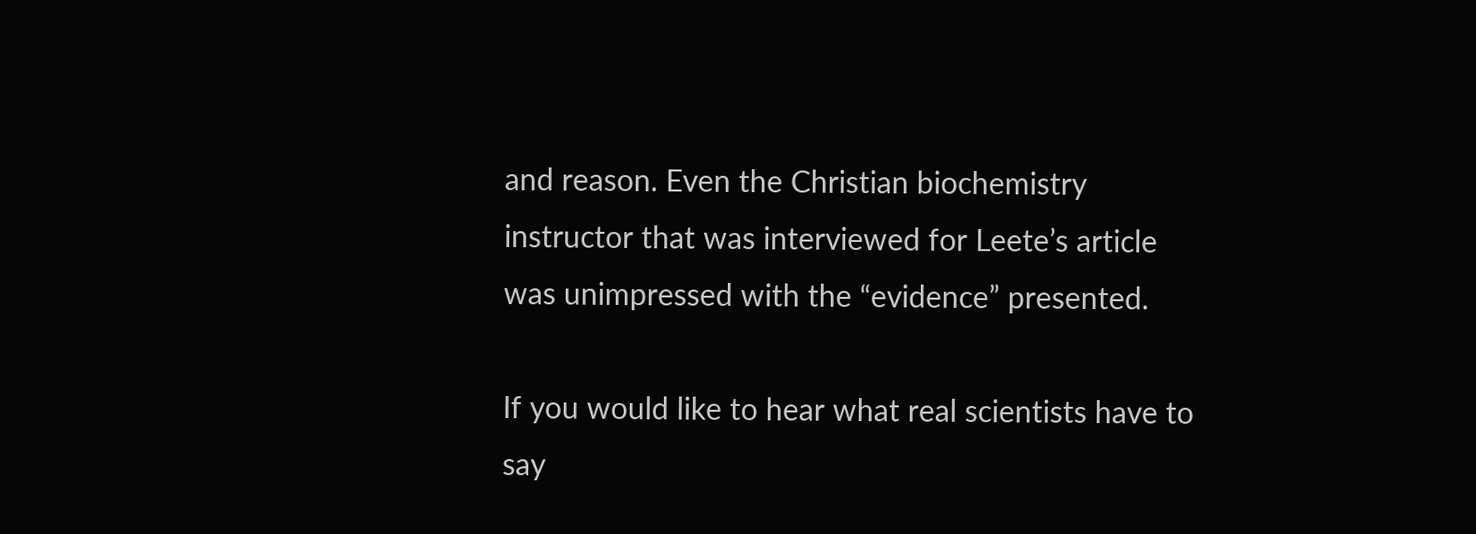and reason. Even the Christian biochemistry instructor that was interviewed for Leete’s article was unimpressed with the “evidence” presented.

If you would like to hear what real scientists have to say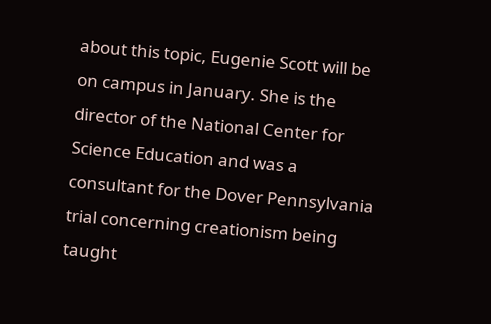about this topic, Eugenie Scott will be on campus in January. She is the director of the National Center for Science Education and was a consultant for the Dover Pennsylvania trial concerning creationism being taught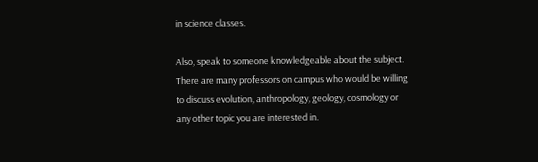in science classes.

Also, speak to someone knowledgeable about the subject. There are many professors on campus who would be willing to discuss evolution, anthropology, geology, cosmology or any other topic you are interested in.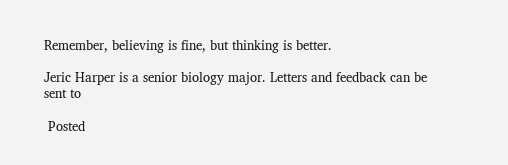Remember, believing is fine, but thinking is better.

Jeric Harper is a senior biology major. Letters and feedback can be sent to

 Posted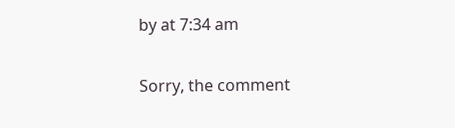by at 7:34 am

Sorry, the comment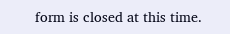form is closed at this time.